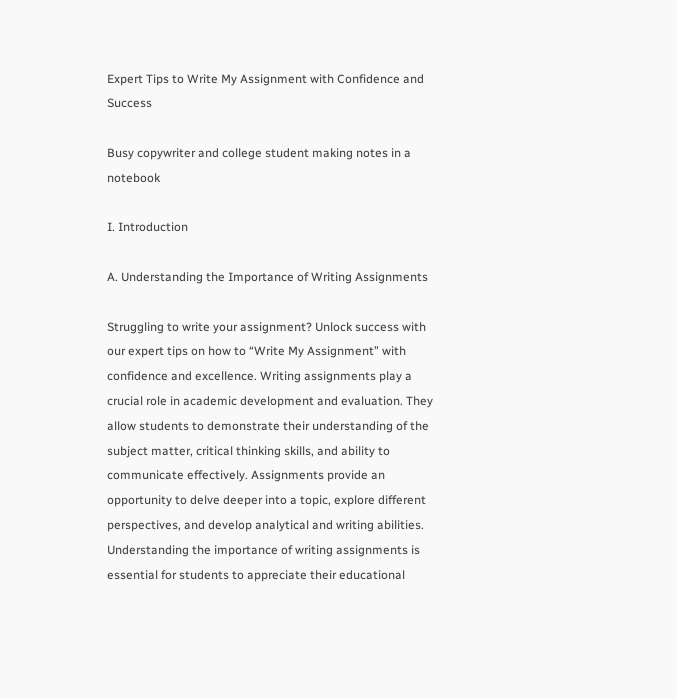Expert Tips to Write My Assignment with Confidence and Success

Busy copywriter and college student making notes in a notebook

I. Introduction

A. Understanding the Importance of Writing Assignments

Struggling to write your assignment? Unlock success with our expert tips on how to “Write My Assignment” with confidence and excellence. Writing assignments play a crucial role in academic development and evaluation. They allow students to demonstrate their understanding of the subject matter, critical thinking skills, and ability to communicate effectively. Assignments provide an opportunity to delve deeper into a topic, explore different perspectives, and develop analytical and writing abilities. Understanding the importance of writing assignments is essential for students to appreciate their educational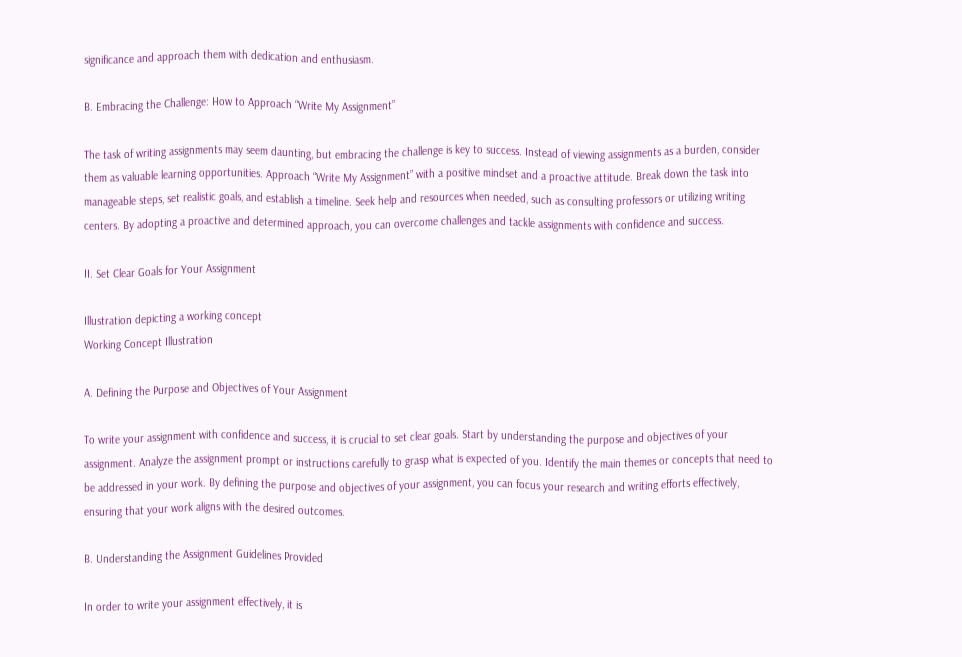significance and approach them with dedication and enthusiasm.

B. Embracing the Challenge: How to Approach “Write My Assignment”

The task of writing assignments may seem daunting, but embracing the challenge is key to success. Instead of viewing assignments as a burden, consider them as valuable learning opportunities. Approach “Write My Assignment” with a positive mindset and a proactive attitude. Break down the task into manageable steps, set realistic goals, and establish a timeline. Seek help and resources when needed, such as consulting professors or utilizing writing centers. By adopting a proactive and determined approach, you can overcome challenges and tackle assignments with confidence and success.

II. Set Clear Goals for Your Assignment

Illustration depicting a working concept
Working Concept Illustration

A. Defining the Purpose and Objectives of Your Assignment

To write your assignment with confidence and success, it is crucial to set clear goals. Start by understanding the purpose and objectives of your assignment. Analyze the assignment prompt or instructions carefully to grasp what is expected of you. Identify the main themes or concepts that need to be addressed in your work. By defining the purpose and objectives of your assignment, you can focus your research and writing efforts effectively, ensuring that your work aligns with the desired outcomes.

B. Understanding the Assignment Guidelines Provided

In order to write your assignment effectively, it is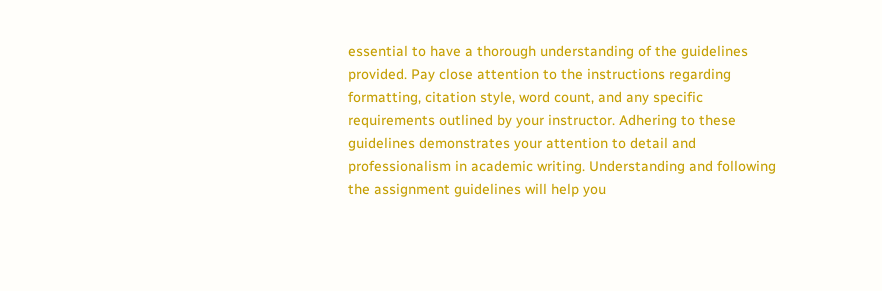essential to have a thorough understanding of the guidelines provided. Pay close attention to the instructions regarding formatting, citation style, word count, and any specific requirements outlined by your instructor. Adhering to these guidelines demonstrates your attention to detail and professionalism in academic writing. Understanding and following the assignment guidelines will help you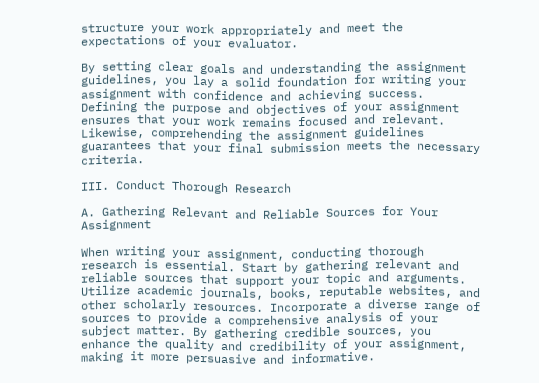structure your work appropriately and meet the expectations of your evaluator.

By setting clear goals and understanding the assignment guidelines, you lay a solid foundation for writing your assignment with confidence and achieving success. Defining the purpose and objectives of your assignment ensures that your work remains focused and relevant. Likewise, comprehending the assignment guidelines guarantees that your final submission meets the necessary criteria.

III. Conduct Thorough Research

A. Gathering Relevant and Reliable Sources for Your Assignment

When writing your assignment, conducting thorough research is essential. Start by gathering relevant and reliable sources that support your topic and arguments. Utilize academic journals, books, reputable websites, and other scholarly resources. Incorporate a diverse range of sources to provide a comprehensive analysis of your subject matter. By gathering credible sources, you enhance the quality and credibility of your assignment, making it more persuasive and informative.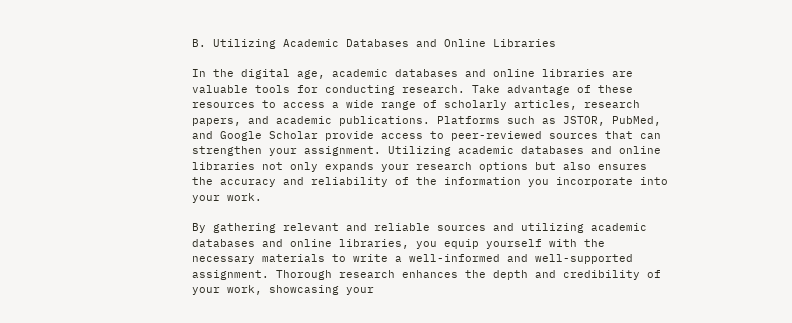B. Utilizing Academic Databases and Online Libraries

In the digital age, academic databases and online libraries are valuable tools for conducting research. Take advantage of these resources to access a wide range of scholarly articles, research papers, and academic publications. Platforms such as JSTOR, PubMed, and Google Scholar provide access to peer-reviewed sources that can strengthen your assignment. Utilizing academic databases and online libraries not only expands your research options but also ensures the accuracy and reliability of the information you incorporate into your work.

By gathering relevant and reliable sources and utilizing academic databases and online libraries, you equip yourself with the necessary materials to write a well-informed and well-supported assignment. Thorough research enhances the depth and credibility of your work, showcasing your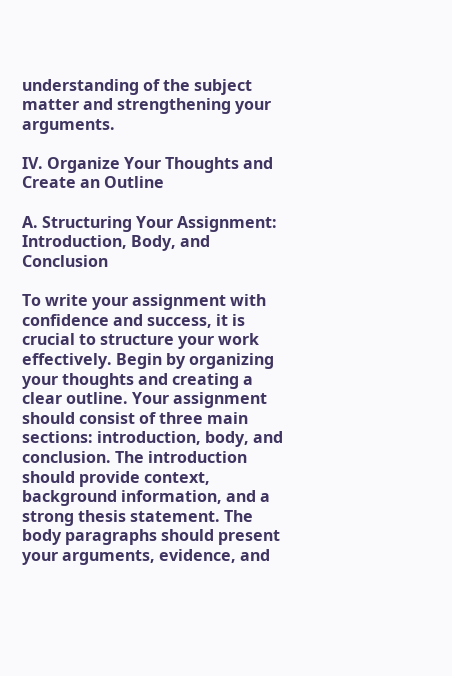understanding of the subject matter and strengthening your arguments.

IV. Organize Your Thoughts and Create an Outline

A. Structuring Your Assignment: Introduction, Body, and Conclusion

To write your assignment with confidence and success, it is crucial to structure your work effectively. Begin by organizing your thoughts and creating a clear outline. Your assignment should consist of three main sections: introduction, body, and conclusion. The introduction should provide context, background information, and a strong thesis statement. The body paragraphs should present your arguments, evidence, and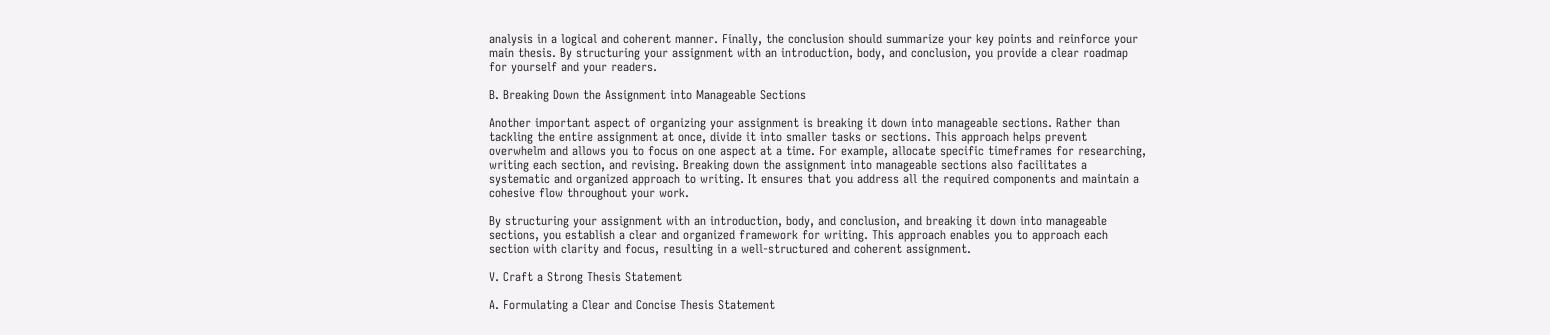analysis in a logical and coherent manner. Finally, the conclusion should summarize your key points and reinforce your main thesis. By structuring your assignment with an introduction, body, and conclusion, you provide a clear roadmap for yourself and your readers.

B. Breaking Down the Assignment into Manageable Sections

Another important aspect of organizing your assignment is breaking it down into manageable sections. Rather than tackling the entire assignment at once, divide it into smaller tasks or sections. This approach helps prevent overwhelm and allows you to focus on one aspect at a time. For example, allocate specific timeframes for researching, writing each section, and revising. Breaking down the assignment into manageable sections also facilitates a systematic and organized approach to writing. It ensures that you address all the required components and maintain a cohesive flow throughout your work.

By structuring your assignment with an introduction, body, and conclusion, and breaking it down into manageable sections, you establish a clear and organized framework for writing. This approach enables you to approach each section with clarity and focus, resulting in a well-structured and coherent assignment.

V. Craft a Strong Thesis Statement

A. Formulating a Clear and Concise Thesis Statement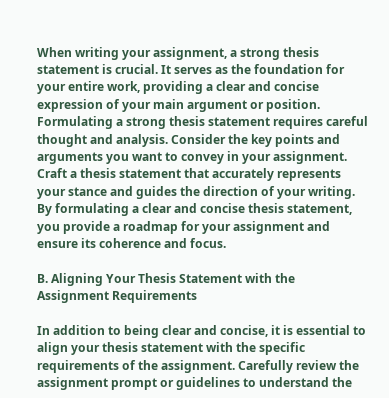When writing your assignment, a strong thesis statement is crucial. It serves as the foundation for your entire work, providing a clear and concise expression of your main argument or position. Formulating a strong thesis statement requires careful thought and analysis. Consider the key points and arguments you want to convey in your assignment. Craft a thesis statement that accurately represents your stance and guides the direction of your writing. By formulating a clear and concise thesis statement, you provide a roadmap for your assignment and ensure its coherence and focus.

B. Aligning Your Thesis Statement with the Assignment Requirements

In addition to being clear and concise, it is essential to align your thesis statement with the specific requirements of the assignment. Carefully review the assignment prompt or guidelines to understand the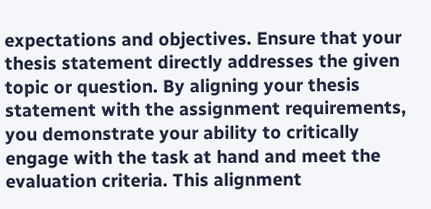expectations and objectives. Ensure that your thesis statement directly addresses the given topic or question. By aligning your thesis statement with the assignment requirements, you demonstrate your ability to critically engage with the task at hand and meet the evaluation criteria. This alignment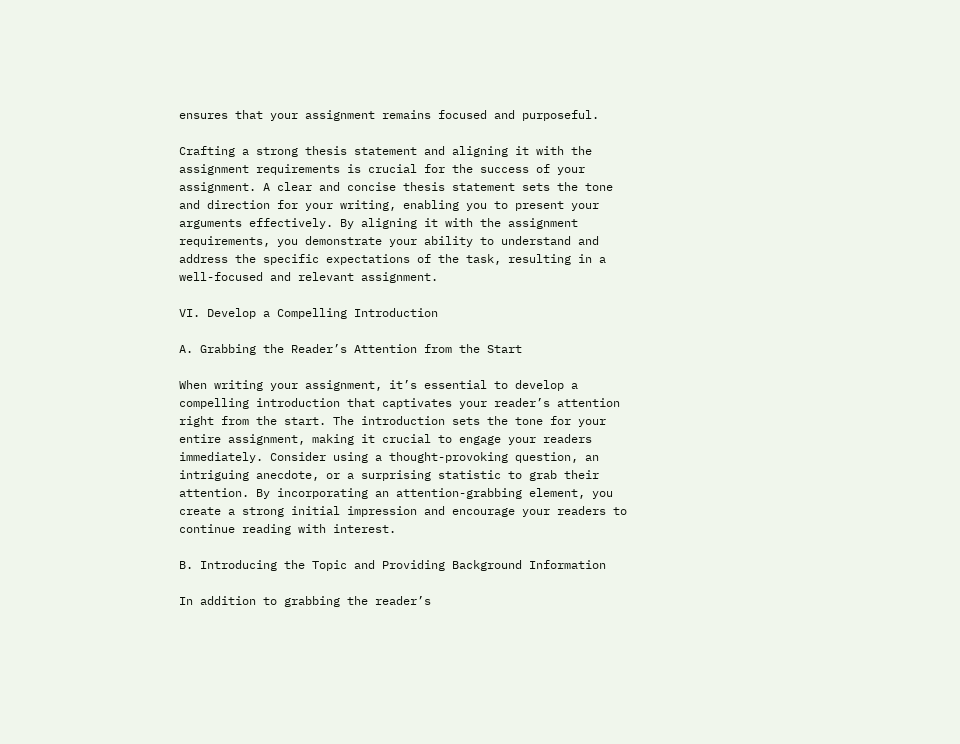ensures that your assignment remains focused and purposeful.

Crafting a strong thesis statement and aligning it with the assignment requirements is crucial for the success of your assignment. A clear and concise thesis statement sets the tone and direction for your writing, enabling you to present your arguments effectively. By aligning it with the assignment requirements, you demonstrate your ability to understand and address the specific expectations of the task, resulting in a well-focused and relevant assignment.

VI. Develop a Compelling Introduction

A. Grabbing the Reader’s Attention from the Start

When writing your assignment, it’s essential to develop a compelling introduction that captivates your reader’s attention right from the start. The introduction sets the tone for your entire assignment, making it crucial to engage your readers immediately. Consider using a thought-provoking question, an intriguing anecdote, or a surprising statistic to grab their attention. By incorporating an attention-grabbing element, you create a strong initial impression and encourage your readers to continue reading with interest.

B. Introducing the Topic and Providing Background Information

In addition to grabbing the reader’s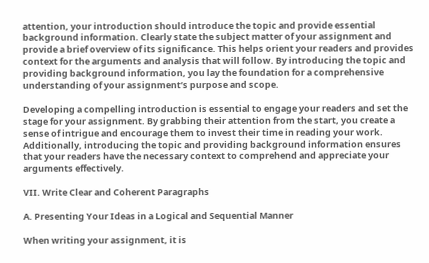attention, your introduction should introduce the topic and provide essential background information. Clearly state the subject matter of your assignment and provide a brief overview of its significance. This helps orient your readers and provides context for the arguments and analysis that will follow. By introducing the topic and providing background information, you lay the foundation for a comprehensive understanding of your assignment’s purpose and scope.

Developing a compelling introduction is essential to engage your readers and set the stage for your assignment. By grabbing their attention from the start, you create a sense of intrigue and encourage them to invest their time in reading your work. Additionally, introducing the topic and providing background information ensures that your readers have the necessary context to comprehend and appreciate your arguments effectively.

VII. Write Clear and Coherent Paragraphs

A. Presenting Your Ideas in a Logical and Sequential Manner

When writing your assignment, it is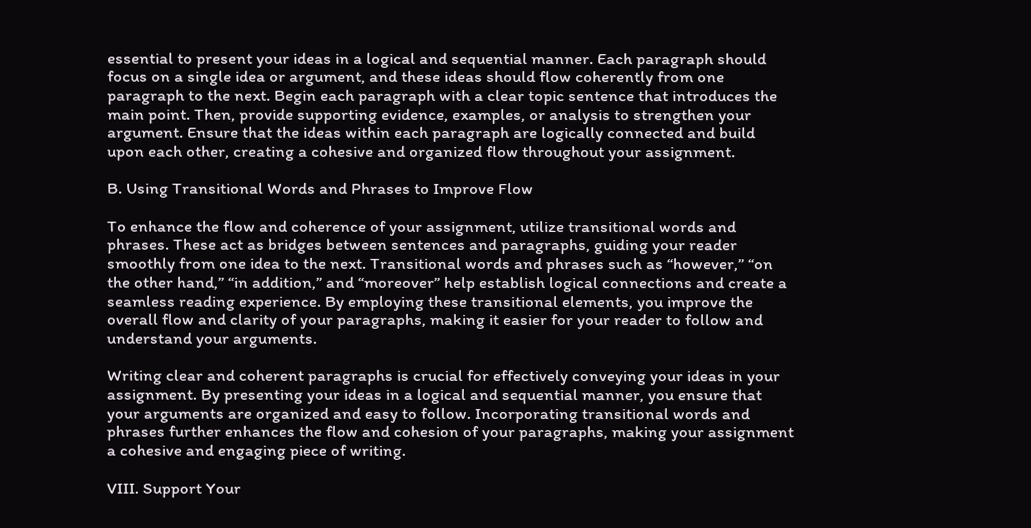essential to present your ideas in a logical and sequential manner. Each paragraph should focus on a single idea or argument, and these ideas should flow coherently from one paragraph to the next. Begin each paragraph with a clear topic sentence that introduces the main point. Then, provide supporting evidence, examples, or analysis to strengthen your argument. Ensure that the ideas within each paragraph are logically connected and build upon each other, creating a cohesive and organized flow throughout your assignment.

B. Using Transitional Words and Phrases to Improve Flow

To enhance the flow and coherence of your assignment, utilize transitional words and phrases. These act as bridges between sentences and paragraphs, guiding your reader smoothly from one idea to the next. Transitional words and phrases such as “however,” “on the other hand,” “in addition,” and “moreover” help establish logical connections and create a seamless reading experience. By employing these transitional elements, you improve the overall flow and clarity of your paragraphs, making it easier for your reader to follow and understand your arguments.

Writing clear and coherent paragraphs is crucial for effectively conveying your ideas in your assignment. By presenting your ideas in a logical and sequential manner, you ensure that your arguments are organized and easy to follow. Incorporating transitional words and phrases further enhances the flow and cohesion of your paragraphs, making your assignment a cohesive and engaging piece of writing.

VIII. Support Your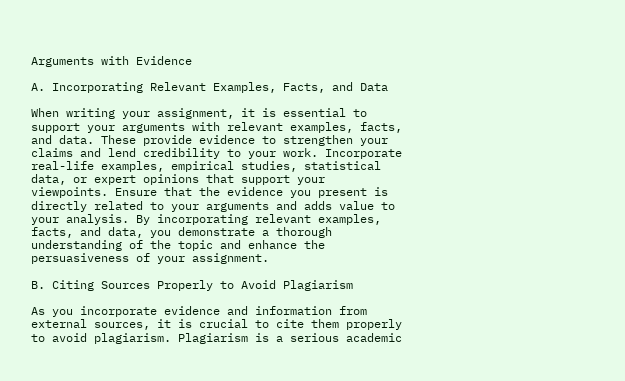Arguments with Evidence

A. Incorporating Relevant Examples, Facts, and Data

When writing your assignment, it is essential to support your arguments with relevant examples, facts, and data. These provide evidence to strengthen your claims and lend credibility to your work. Incorporate real-life examples, empirical studies, statistical data, or expert opinions that support your viewpoints. Ensure that the evidence you present is directly related to your arguments and adds value to your analysis. By incorporating relevant examples, facts, and data, you demonstrate a thorough understanding of the topic and enhance the persuasiveness of your assignment.

B. Citing Sources Properly to Avoid Plagiarism

As you incorporate evidence and information from external sources, it is crucial to cite them properly to avoid plagiarism. Plagiarism is a serious academic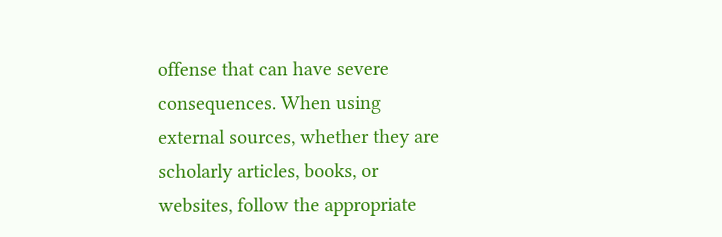offense that can have severe consequences. When using external sources, whether they are scholarly articles, books, or websites, follow the appropriate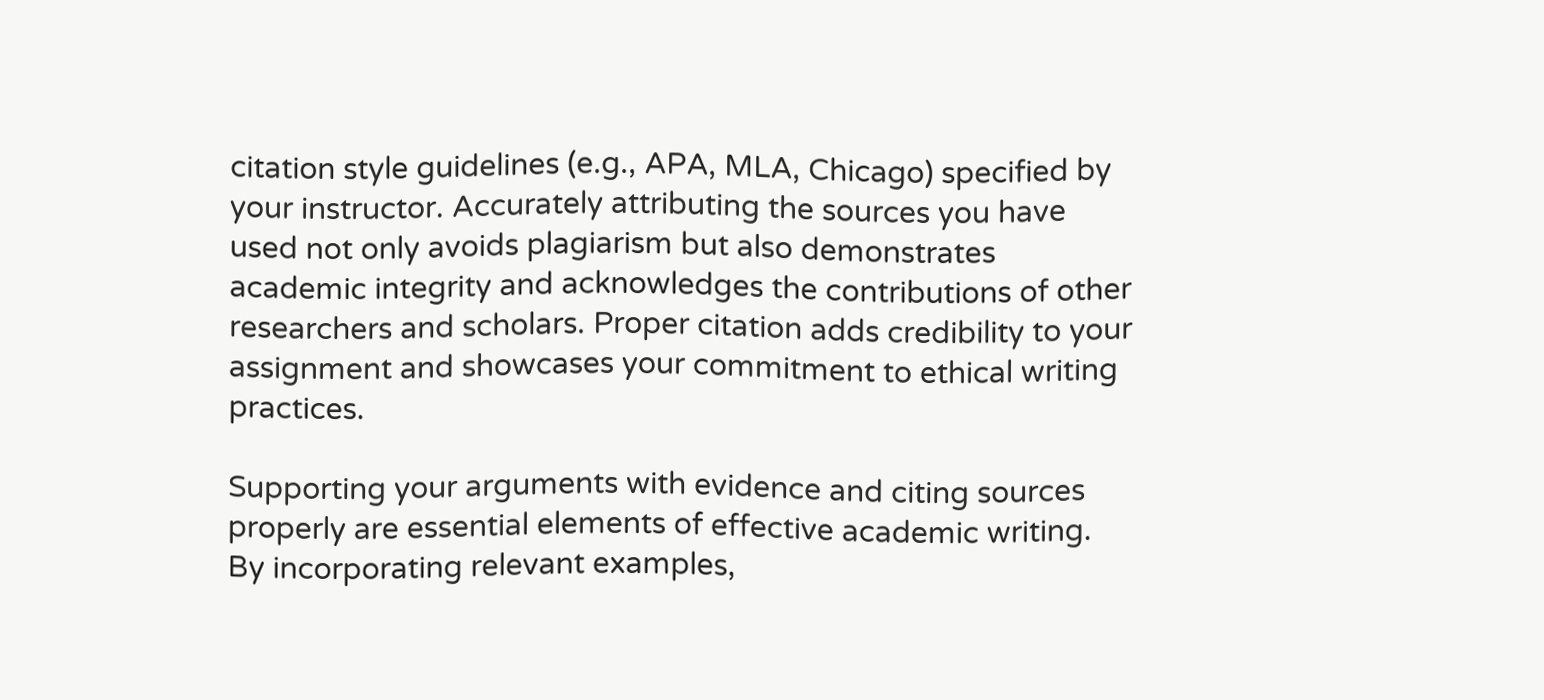citation style guidelines (e.g., APA, MLA, Chicago) specified by your instructor. Accurately attributing the sources you have used not only avoids plagiarism but also demonstrates academic integrity and acknowledges the contributions of other researchers and scholars. Proper citation adds credibility to your assignment and showcases your commitment to ethical writing practices.

Supporting your arguments with evidence and citing sources properly are essential elements of effective academic writing. By incorporating relevant examples,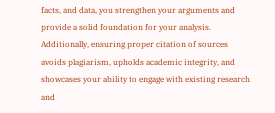facts, and data, you strengthen your arguments and provide a solid foundation for your analysis. Additionally, ensuring proper citation of sources avoids plagiarism, upholds academic integrity, and showcases your ability to engage with existing research and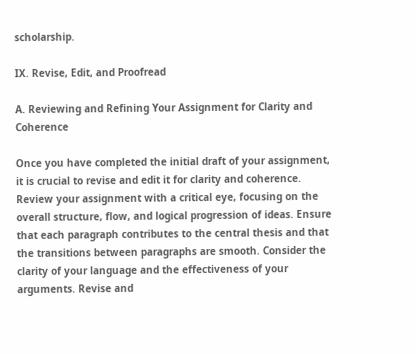scholarship.

IX. Revise, Edit, and Proofread

A. Reviewing and Refining Your Assignment for Clarity and Coherence

Once you have completed the initial draft of your assignment, it is crucial to revise and edit it for clarity and coherence. Review your assignment with a critical eye, focusing on the overall structure, flow, and logical progression of ideas. Ensure that each paragraph contributes to the central thesis and that the transitions between paragraphs are smooth. Consider the clarity of your language and the effectiveness of your arguments. Revise and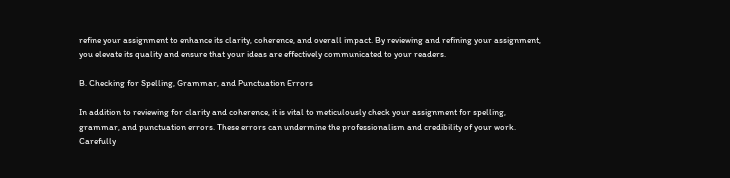refine your assignment to enhance its clarity, coherence, and overall impact. By reviewing and refining your assignment, you elevate its quality and ensure that your ideas are effectively communicated to your readers.

B. Checking for Spelling, Grammar, and Punctuation Errors

In addition to reviewing for clarity and coherence, it is vital to meticulously check your assignment for spelling, grammar, and punctuation errors. These errors can undermine the professionalism and credibility of your work. Carefully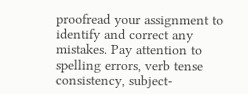proofread your assignment to identify and correct any mistakes. Pay attention to spelling errors, verb tense consistency, subject-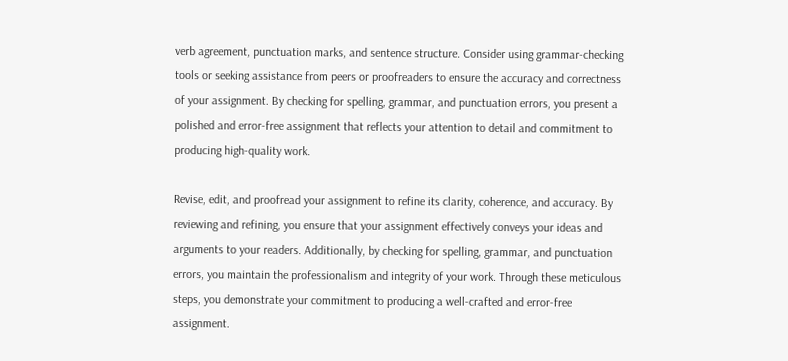verb agreement, punctuation marks, and sentence structure. Consider using grammar-checking tools or seeking assistance from peers or proofreaders to ensure the accuracy and correctness of your assignment. By checking for spelling, grammar, and punctuation errors, you present a polished and error-free assignment that reflects your attention to detail and commitment to producing high-quality work.

Revise, edit, and proofread your assignment to refine its clarity, coherence, and accuracy. By reviewing and refining, you ensure that your assignment effectively conveys your ideas and arguments to your readers. Additionally, by checking for spelling, grammar, and punctuation errors, you maintain the professionalism and integrity of your work. Through these meticulous steps, you demonstrate your commitment to producing a well-crafted and error-free assignment.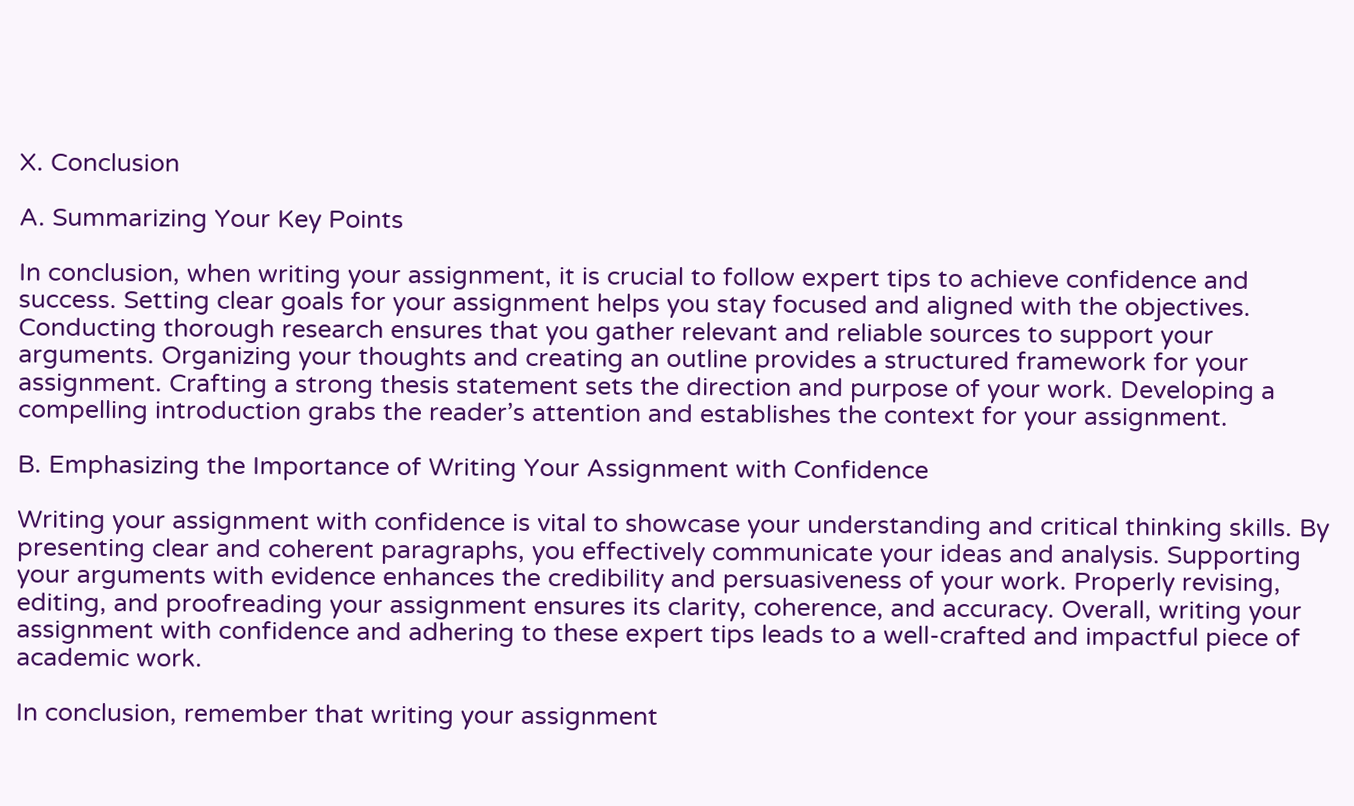X. Conclusion

A. Summarizing Your Key Points

In conclusion, when writing your assignment, it is crucial to follow expert tips to achieve confidence and success. Setting clear goals for your assignment helps you stay focused and aligned with the objectives. Conducting thorough research ensures that you gather relevant and reliable sources to support your arguments. Organizing your thoughts and creating an outline provides a structured framework for your assignment. Crafting a strong thesis statement sets the direction and purpose of your work. Developing a compelling introduction grabs the reader’s attention and establishes the context for your assignment.

B. Emphasizing the Importance of Writing Your Assignment with Confidence

Writing your assignment with confidence is vital to showcase your understanding and critical thinking skills. By presenting clear and coherent paragraphs, you effectively communicate your ideas and analysis. Supporting your arguments with evidence enhances the credibility and persuasiveness of your work. Properly revising, editing, and proofreading your assignment ensures its clarity, coherence, and accuracy. Overall, writing your assignment with confidence and adhering to these expert tips leads to a well-crafted and impactful piece of academic work.

In conclusion, remember that writing your assignment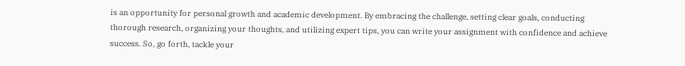is an opportunity for personal growth and academic development. By embracing the challenge, setting clear goals, conducting thorough research, organizing your thoughts, and utilizing expert tips, you can write your assignment with confidence and achieve success. So, go forth, tackle your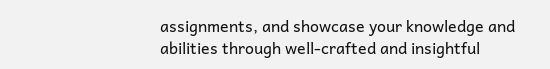assignments, and showcase your knowledge and abilities through well-crafted and insightful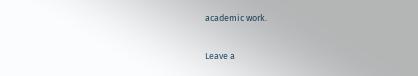academic work.

Leave a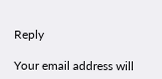Reply

Your email address will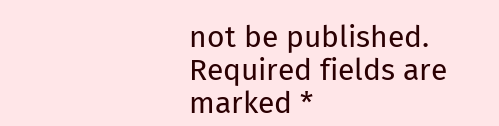not be published. Required fields are marked *